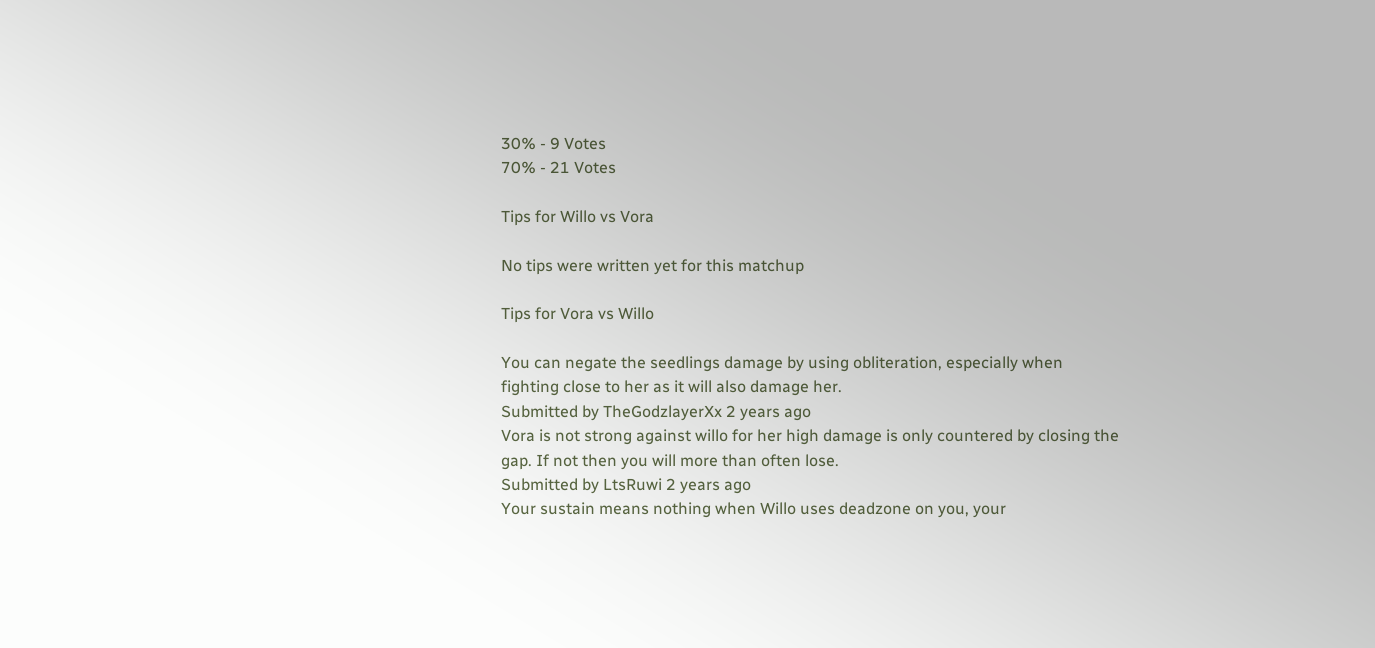30% - 9 Votes
70% - 21 Votes

Tips for Willo vs Vora

No tips were written yet for this matchup

Tips for Vora vs Willo

You can negate the seedlings damage by using obliteration, especially when fighting close to her as it will also damage her.
Submitted by TheGodzlayerXx 2 years ago
Vora is not strong against willo for her high damage is only countered by closing the gap. If not then you will more than often lose.
Submitted by LtsRuwi 2 years ago
Your sustain means nothing when Willo uses deadzone on you, your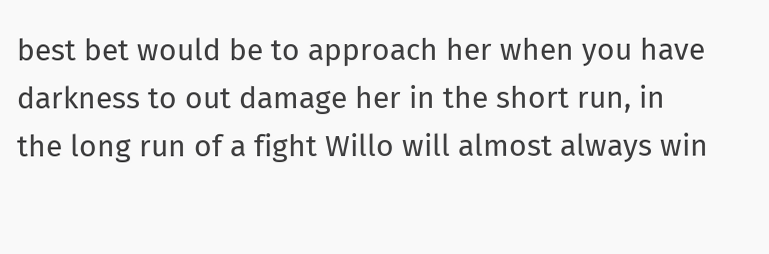best bet would be to approach her when you have darkness to out damage her in the short run, in the long run of a fight Willo will almost always win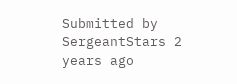Submitted by SergeantStars 2 years ago